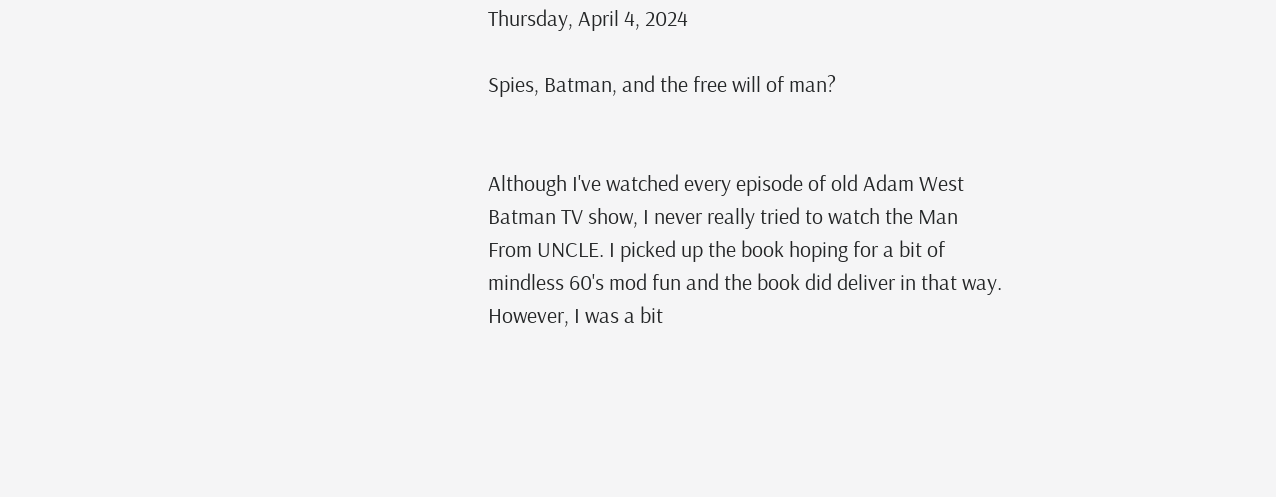Thursday, April 4, 2024

Spies, Batman, and the free will of man?


Although I've watched every episode of old Adam West Batman TV show, I never really tried to watch the Man From UNCLE. I picked up the book hoping for a bit of mindless 60's mod fun and the book did deliver in that way. However, I was a bit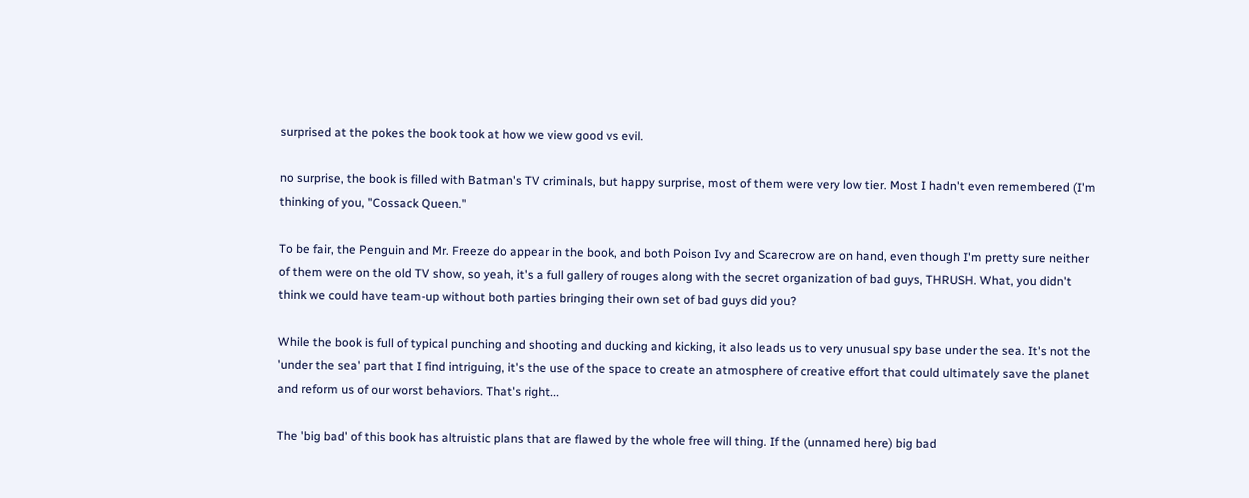surprised at the pokes the book took at how we view good vs evil.

no surprise, the book is filled with Batman's TV criminals, but happy surprise, most of them were very low tier. Most I hadn't even remembered (I'm thinking of you, "Cossack Queen."

To be fair, the Penguin and Mr. Freeze do appear in the book, and both Poison Ivy and Scarecrow are on hand, even though I'm pretty sure neither of them were on the old TV show, so yeah, it's a full gallery of rouges along with the secret organization of bad guys, THRUSH. What, you didn't think we could have team-up without both parties bringing their own set of bad guys did you?

While the book is full of typical punching and shooting and ducking and kicking, it also leads us to very unusual spy base under the sea. It's not the 'under the sea' part that I find intriguing, it's the use of the space to create an atmosphere of creative effort that could ultimately save the planet and reform us of our worst behaviors. That's right...

The 'big bad' of this book has altruistic plans that are flawed by the whole free will thing. If the (unnamed here) big bad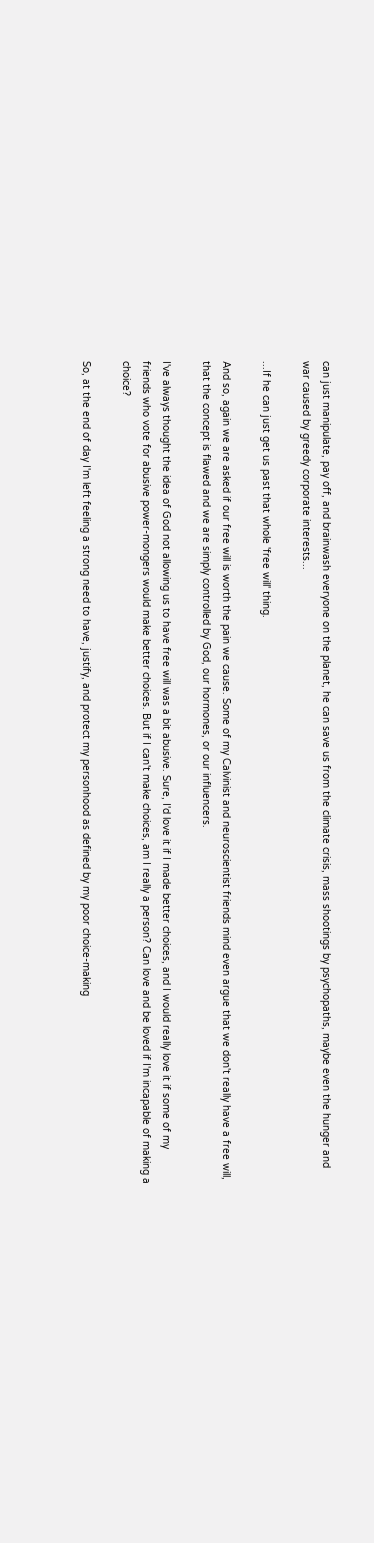can just manipulate, pay off, and brainwash everyone on the planet, he can save us from the climate crisis, mass shootings by psychopaths, maybe even the hunger and war caused by greedy corporate interests...

...If he can just get us past that whole 'free will' thing.

And so, again we are asked if our free will is worth the pain we cause. Some of my Calvinist and neuroscientist friends mind even argue that we don't really have a free will, that the concept is flawed and we are simply controlled by God, our hormones, or our influencers.

I've always thought the idea of God not allowing us to have free will was a bit abusive. Sure, I'd love it if I made better choices, and I would really love it if some of my friends who vote for abusive power-mongers would make better choices. But if I can't make choices, am I really a person? Can love and be loved if I'm incapable of making a choice?

So, at the end of day I'm left feeling a strong need to have, justify, and protect my personhood as defined by my poor choice-making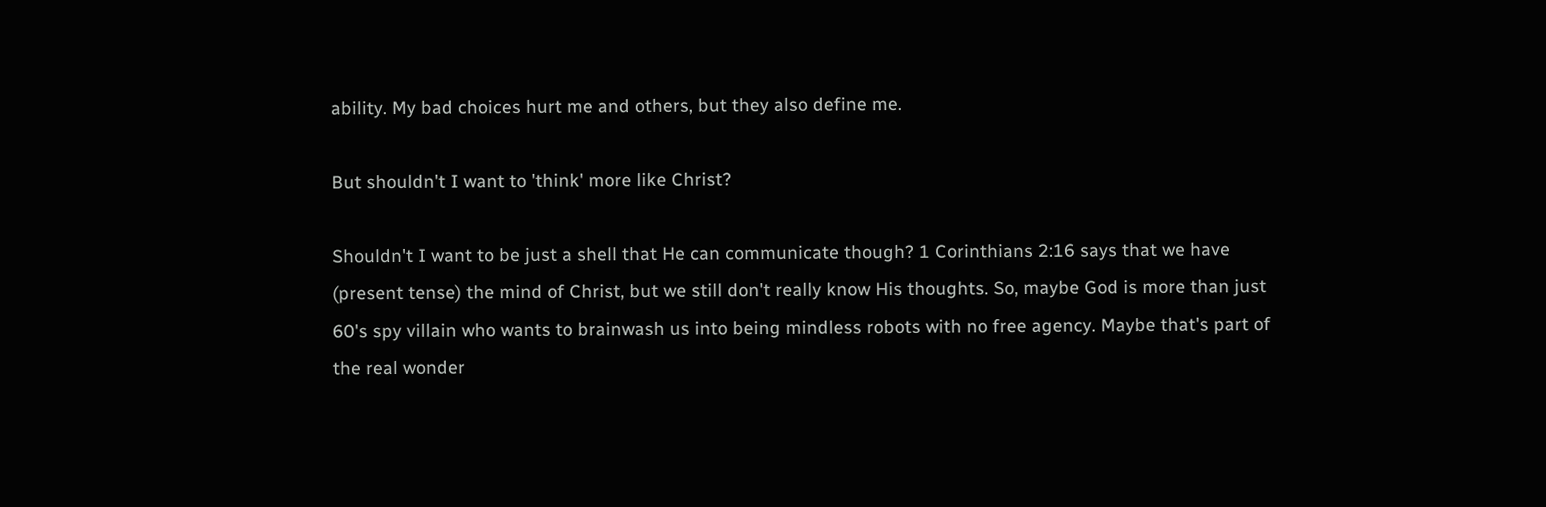ability. My bad choices hurt me and others, but they also define me.

But shouldn't I want to 'think' more like Christ?

Shouldn't I want to be just a shell that He can communicate though? 1 Corinthians 2:16 says that we have (present tense) the mind of Christ, but we still don't really know His thoughts. So, maybe God is more than just 60's spy villain who wants to brainwash us into being mindless robots with no free agency. Maybe that's part of the real wonder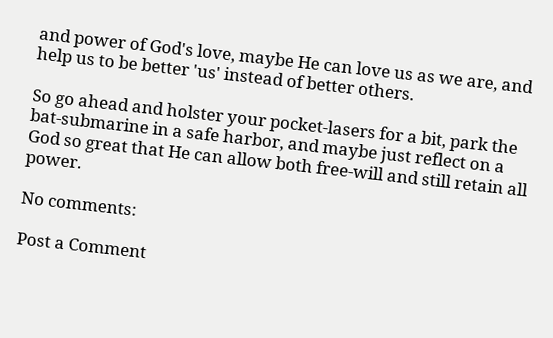and power of God's love, maybe He can love us as we are, and help us to be better 'us' instead of better others.

So go ahead and holster your pocket-lasers for a bit, park the bat-submarine in a safe harbor, and maybe just reflect on a God so great that He can allow both free-will and still retain all power.

No comments:

Post a Comment